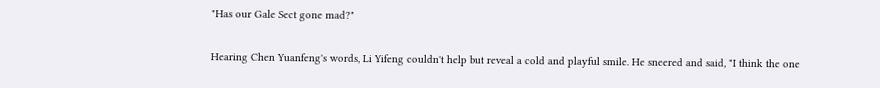"Has our Gale Sect gone mad?"

Hearing Chen Yuanfeng's words, Li Yifeng couldn't help but reveal a cold and playful smile. He sneered and said, "I think the one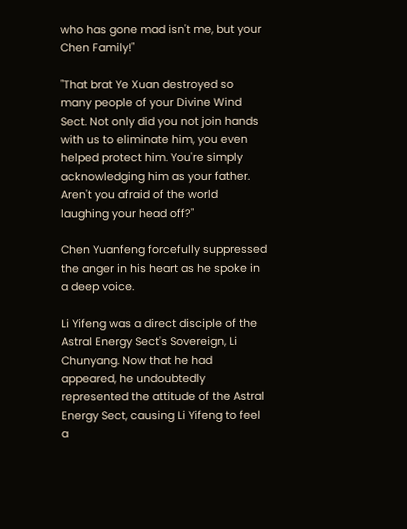who has gone mad isn't me, but your Chen Family!"

"That brat Ye Xuan destroyed so many people of your Divine Wind Sect. Not only did you not join hands with us to eliminate him, you even helped protect him. You're simply acknowledging him as your father. Aren't you afraid of the world laughing your head off?"

Chen Yuanfeng forcefully suppressed the anger in his heart as he spoke in a deep voice.

Li Yifeng was a direct disciple of the Astral Energy Sect's Sovereign, Li Chunyang. Now that he had appeared, he undoubtedly represented the attitude of the Astral Energy Sect, causing Li Yifeng to feel a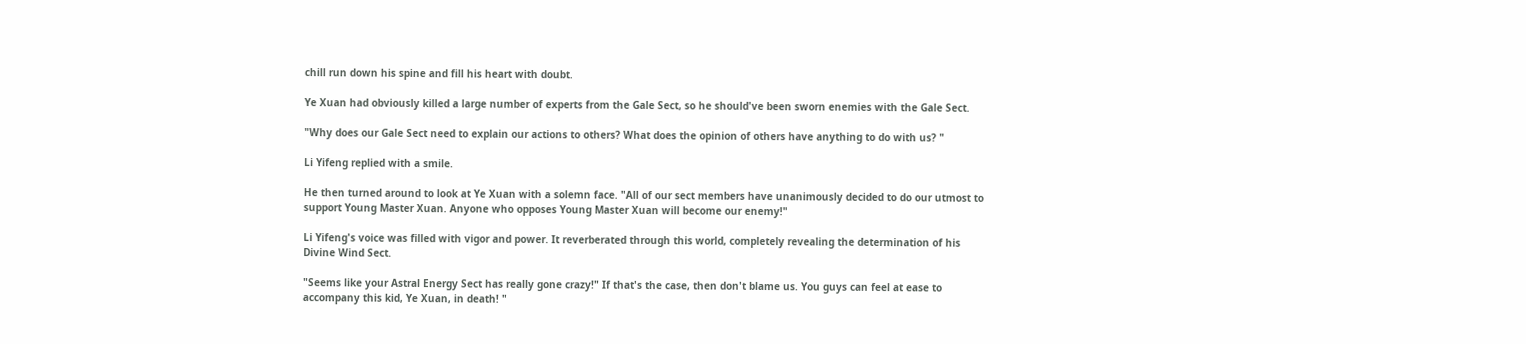chill run down his spine and fill his heart with doubt.

Ye Xuan had obviously killed a large number of experts from the Gale Sect, so he should've been sworn enemies with the Gale Sect.

"Why does our Gale Sect need to explain our actions to others? What does the opinion of others have anything to do with us? "

Li Yifeng replied with a smile.

He then turned around to look at Ye Xuan with a solemn face. "All of our sect members have unanimously decided to do our utmost to support Young Master Xuan. Anyone who opposes Young Master Xuan will become our enemy!"

Li Yifeng's voice was filled with vigor and power. It reverberated through this world, completely revealing the determination of his Divine Wind Sect.

"Seems like your Astral Energy Sect has really gone crazy!" If that's the case, then don't blame us. You guys can feel at ease to accompany this kid, Ye Xuan, in death! "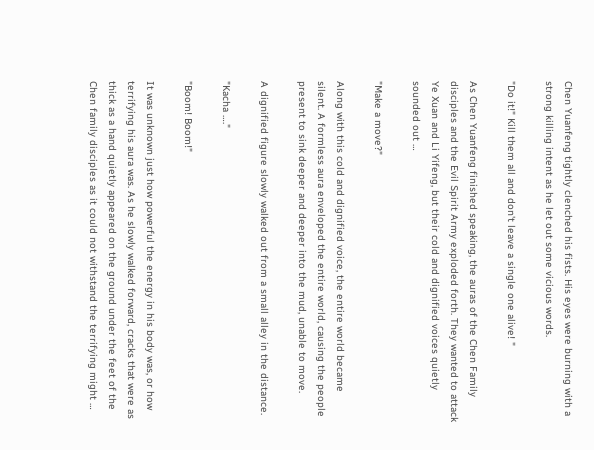Chen Yuanfeng tightly clenched his fists. His eyes were burning with a strong killing intent as he let out some vicious words.

"Do it!" Kill them all and don't leave a single one alive! "

As Chen Yuanfeng finished speaking, the auras of the Chen Family disciples and the Evil Spirit Army exploded forth. They wanted to attack Ye Xuan and Li Yifeng, but their cold and dignified voices quietly sounded out …

"Make a move?"

Along with this cold and dignified voice, the entire world became silent. A formless aura enveloped the entire world, causing the people present to sink deeper and deeper into the mud, unable to move.

A dignified figure slowly walked out from a small alley in the distance.

"Kacha …."

"Boom! Boom!"

It was unknown just how powerful the energy in his body was, or how terrifying his aura was. As he slowly walked forward, cracks that were as thick as a hand quietly appeared on the ground under the feet of the Chen family disciples as it could not withstand the terrifying might …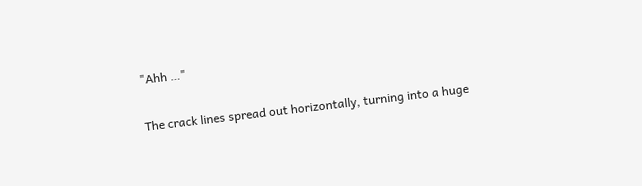"Ahh …"

The crack lines spread out horizontally, turning into a huge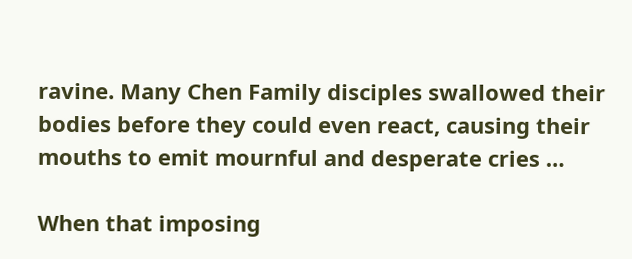ravine. Many Chen Family disciples swallowed their bodies before they could even react, causing their mouths to emit mournful and desperate cries …

When that imposing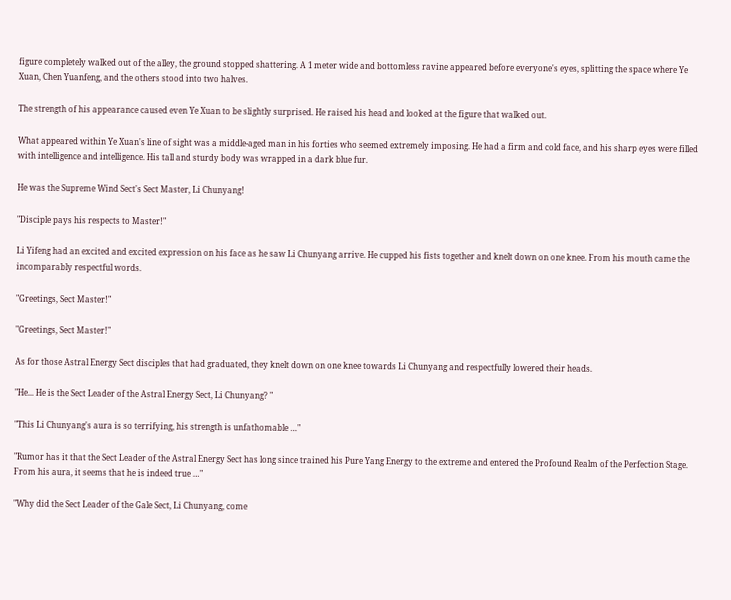figure completely walked out of the alley, the ground stopped shattering. A 1 meter wide and bottomless ravine appeared before everyone's eyes, splitting the space where Ye Xuan, Chen Yuanfeng, and the others stood into two halves.

The strength of his appearance caused even Ye Xuan to be slightly surprised. He raised his head and looked at the figure that walked out.

What appeared within Ye Xuan's line of sight was a middle-aged man in his forties who seemed extremely imposing. He had a firm and cold face, and his sharp eyes were filled with intelligence and intelligence. His tall and sturdy body was wrapped in a dark blue fur.

He was the Supreme Wind Sect's Sect Master, Li Chunyang!

"Disciple pays his respects to Master!"

Li Yifeng had an excited and excited expression on his face as he saw Li Chunyang arrive. He cupped his fists together and knelt down on one knee. From his mouth came the incomparably respectful words.

"Greetings, Sect Master!"

"Greetings, Sect Master!"

As for those Astral Energy Sect disciples that had graduated, they knelt down on one knee towards Li Chunyang and respectfully lowered their heads.

"He... He is the Sect Leader of the Astral Energy Sect, Li Chunyang? "

"This Li Chunyang's aura is so terrifying, his strength is unfathomable …"

"Rumor has it that the Sect Leader of the Astral Energy Sect has long since trained his Pure Yang Energy to the extreme and entered the Profound Realm of the Perfection Stage. From his aura, it seems that he is indeed true …"

"Why did the Sect Leader of the Gale Sect, Li Chunyang, come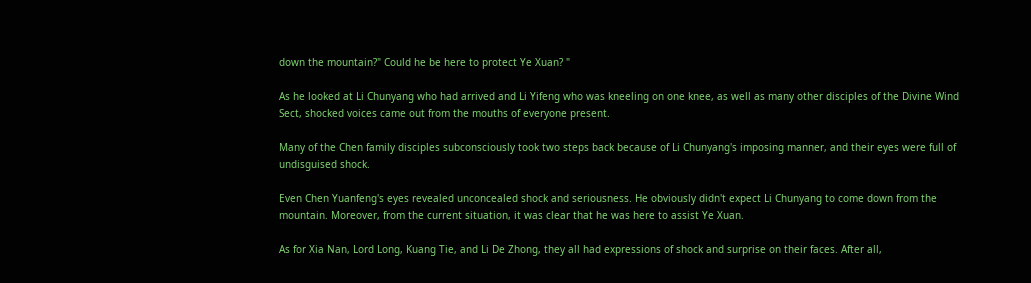down the mountain?" Could he be here to protect Ye Xuan? "

As he looked at Li Chunyang who had arrived and Li Yifeng who was kneeling on one knee, as well as many other disciples of the Divine Wind Sect, shocked voices came out from the mouths of everyone present.

Many of the Chen family disciples subconsciously took two steps back because of Li Chunyang's imposing manner, and their eyes were full of undisguised shock.

Even Chen Yuanfeng's eyes revealed unconcealed shock and seriousness. He obviously didn't expect Li Chunyang to come down from the mountain. Moreover, from the current situation, it was clear that he was here to assist Ye Xuan.

As for Xia Nan, Lord Long, Kuang Tie, and Li De Zhong, they all had expressions of shock and surprise on their faces. After all,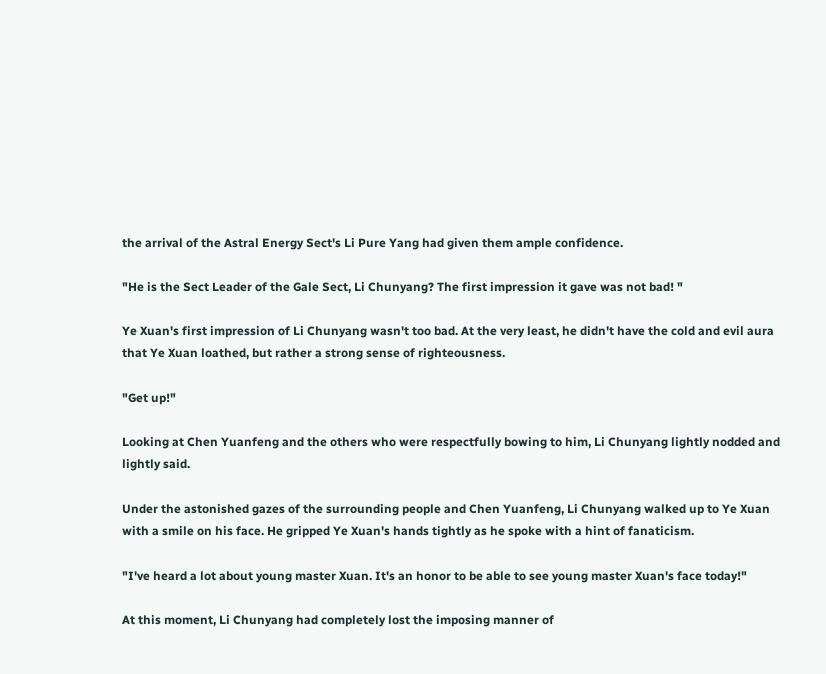the arrival of the Astral Energy Sect's Li Pure Yang had given them ample confidence.

"He is the Sect Leader of the Gale Sect, Li Chunyang? The first impression it gave was not bad! "

Ye Xuan's first impression of Li Chunyang wasn't too bad. At the very least, he didn't have the cold and evil aura that Ye Xuan loathed, but rather a strong sense of righteousness.

"Get up!"

Looking at Chen Yuanfeng and the others who were respectfully bowing to him, Li Chunyang lightly nodded and lightly said.

Under the astonished gazes of the surrounding people and Chen Yuanfeng, Li Chunyang walked up to Ye Xuan with a smile on his face. He gripped Ye Xuan's hands tightly as he spoke with a hint of fanaticism.

"I've heard a lot about young master Xuan. It's an honor to be able to see young master Xuan's face today!"

At this moment, Li Chunyang had completely lost the imposing manner of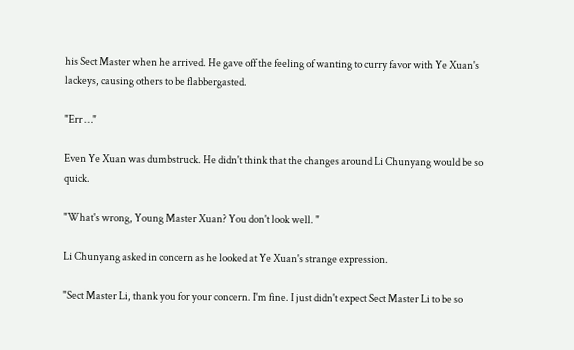his Sect Master when he arrived. He gave off the feeling of wanting to curry favor with Ye Xuan's lackeys, causing others to be flabbergasted.

"Err …"

Even Ye Xuan was dumbstruck. He didn't think that the changes around Li Chunyang would be so quick.

"What's wrong, Young Master Xuan? You don't look well. "

Li Chunyang asked in concern as he looked at Ye Xuan's strange expression.

"Sect Master Li, thank you for your concern. I'm fine. I just didn't expect Sect Master Li to be so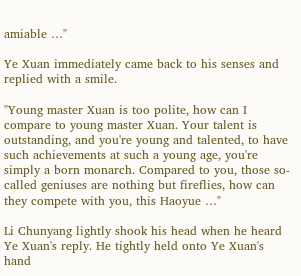amiable …"

Ye Xuan immediately came back to his senses and replied with a smile.

"Young master Xuan is too polite, how can I compare to young master Xuan. Your talent is outstanding, and you're young and talented, to have such achievements at such a young age, you're simply a born monarch. Compared to you, those so-called geniuses are nothing but fireflies, how can they compete with you, this Haoyue …"

Li Chunyang lightly shook his head when he heard Ye Xuan's reply. He tightly held onto Ye Xuan's hand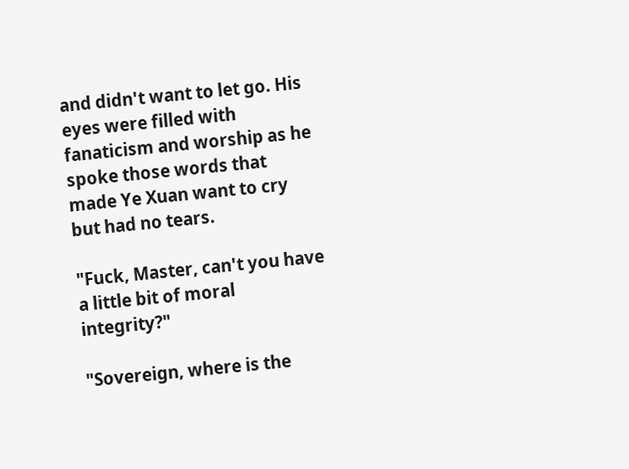and didn't want to let go. His eyes were filled with fanaticism and worship as he spoke those words that made Ye Xuan want to cry but had no tears.

"Fuck, Master, can't you have a little bit of moral integrity?"

"Sovereign, where is the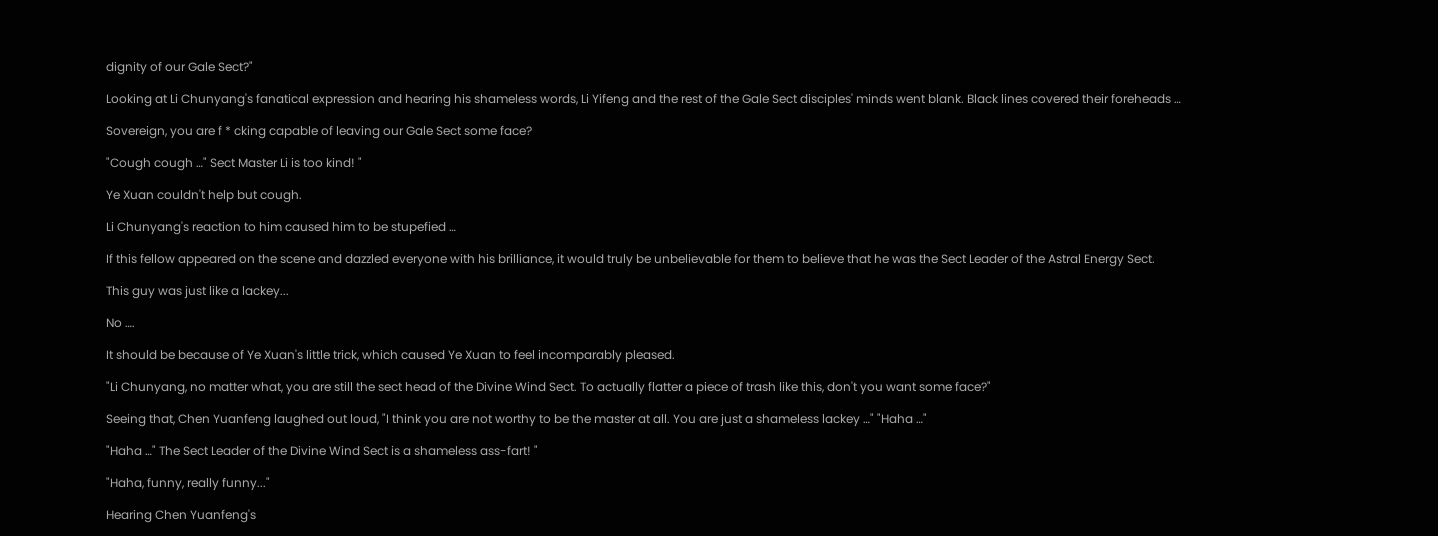dignity of our Gale Sect?"

Looking at Li Chunyang's fanatical expression and hearing his shameless words, Li Yifeng and the rest of the Gale Sect disciples' minds went blank. Black lines covered their foreheads …

Sovereign, you are f * cking capable of leaving our Gale Sect some face?

"Cough cough …" Sect Master Li is too kind! "

Ye Xuan couldn't help but cough.

Li Chunyang's reaction to him caused him to be stupefied …

If this fellow appeared on the scene and dazzled everyone with his brilliance, it would truly be unbelievable for them to believe that he was the Sect Leader of the Astral Energy Sect.

This guy was just like a lackey...

No ….

It should be because of Ye Xuan's little trick, which caused Ye Xuan to feel incomparably pleased.

"Li Chunyang, no matter what, you are still the sect head of the Divine Wind Sect. To actually flatter a piece of trash like this, don't you want some face?"

Seeing that, Chen Yuanfeng laughed out loud, "I think you are not worthy to be the master at all. You are just a shameless lackey …" "Haha …"

"Haha …" The Sect Leader of the Divine Wind Sect is a shameless ass-fart! "

"Haha, funny, really funny..."

Hearing Chen Yuanfeng's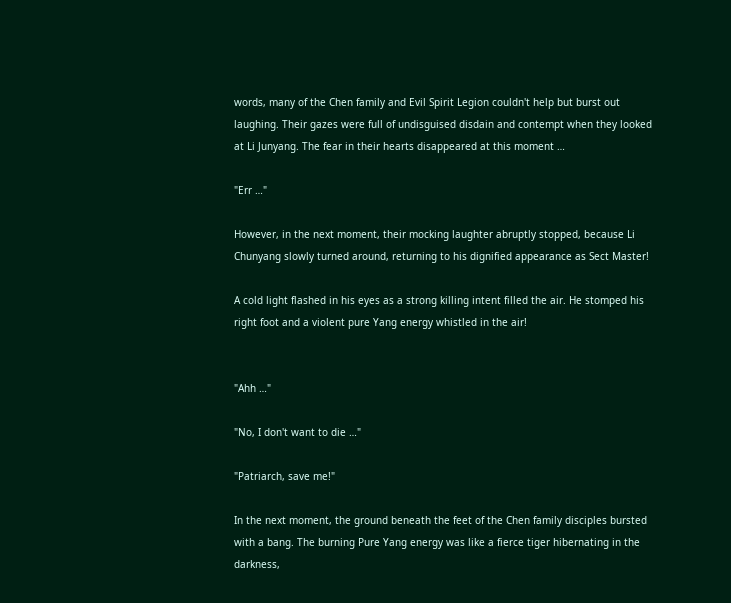words, many of the Chen family and Evil Spirit Legion couldn't help but burst out laughing. Their gazes were full of undisguised disdain and contempt when they looked at Li Junyang. The fear in their hearts disappeared at this moment …

"Err …"

However, in the next moment, their mocking laughter abruptly stopped, because Li Chunyang slowly turned around, returning to his dignified appearance as Sect Master!

A cold light flashed in his eyes as a strong killing intent filled the air. He stomped his right foot and a violent pure Yang energy whistled in the air!


"Ahh …"

"No, I don't want to die …"

"Patriarch, save me!"

In the next moment, the ground beneath the feet of the Chen family disciples bursted with a bang. The burning Pure Yang energy was like a fierce tiger hibernating in the darkness,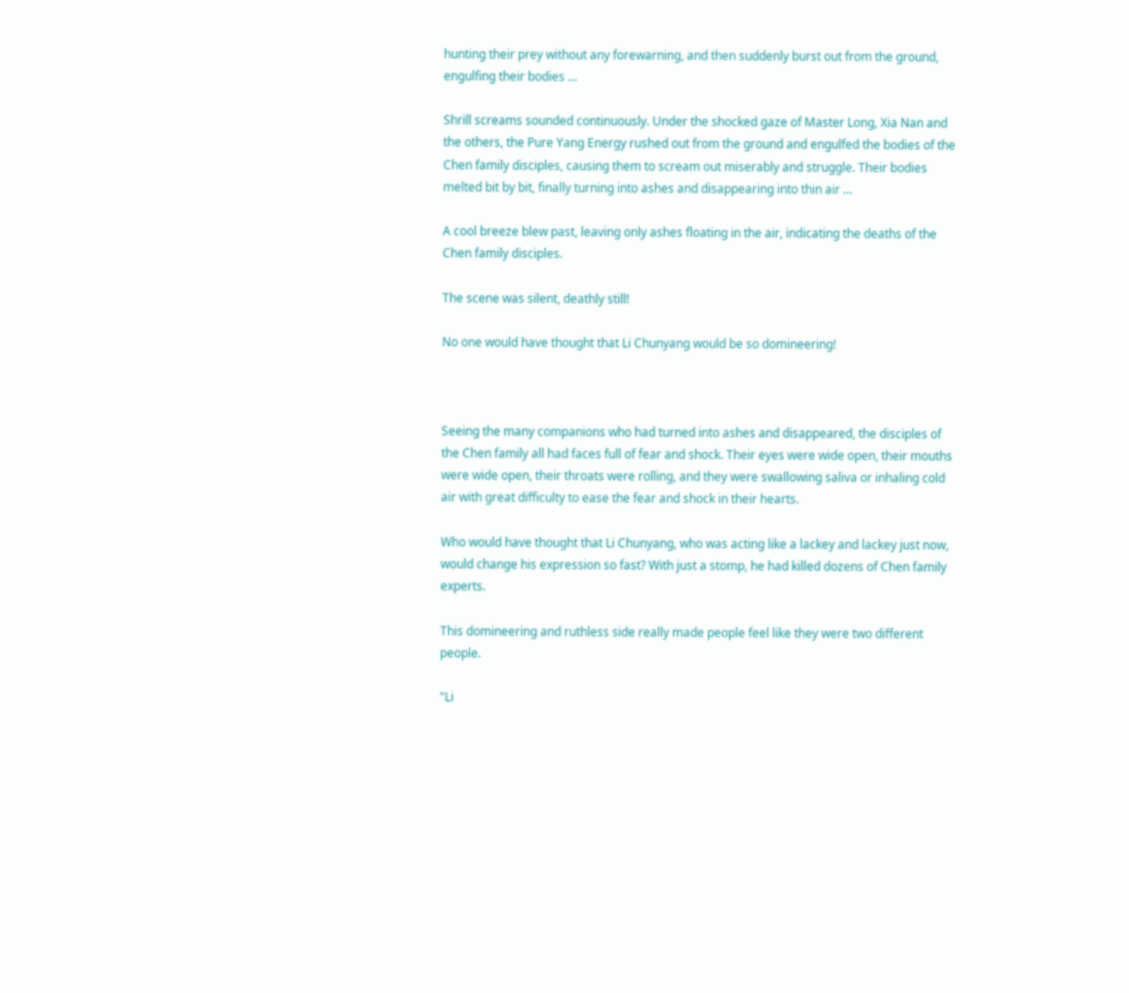hunting their prey without any forewarning, and then suddenly burst out from the ground, engulfing their bodies …

Shrill screams sounded continuously. Under the shocked gaze of Master Long, Xia Nan and the others, the Pure Yang Energy rushed out from the ground and engulfed the bodies of the Chen family disciples, causing them to scream out miserably and struggle. Their bodies melted bit by bit, finally turning into ashes and disappearing into thin air …

A cool breeze blew past, leaving only ashes floating in the air, indicating the deaths of the Chen family disciples.

The scene was silent, deathly still!

No one would have thought that Li Chunyang would be so domineering!



Seeing the many companions who had turned into ashes and disappeared, the disciples of the Chen family all had faces full of fear and shock. Their eyes were wide open, their mouths were wide open, their throats were rolling, and they were swallowing saliva or inhaling cold air with great difficulty to ease the fear and shock in their hearts.

Who would have thought that Li Chunyang, who was acting like a lackey and lackey just now, would change his expression so fast? With just a stomp, he had killed dozens of Chen family experts.

This domineering and ruthless side really made people feel like they were two different people.

"Li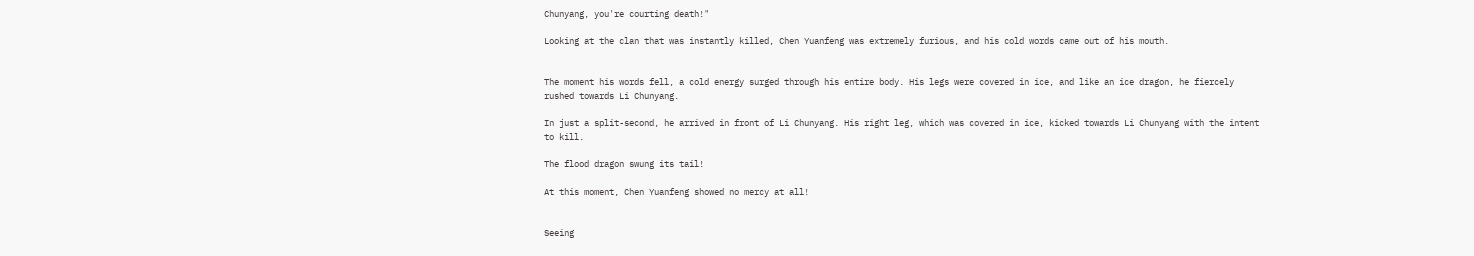Chunyang, you're courting death!"

Looking at the clan that was instantly killed, Chen Yuanfeng was extremely furious, and his cold words came out of his mouth.


The moment his words fell, a cold energy surged through his entire body. His legs were covered in ice, and like an ice dragon, he fiercely rushed towards Li Chunyang.

In just a split-second, he arrived in front of Li Chunyang. His right leg, which was covered in ice, kicked towards Li Chunyang with the intent to kill.

The flood dragon swung its tail!

At this moment, Chen Yuanfeng showed no mercy at all!


Seeing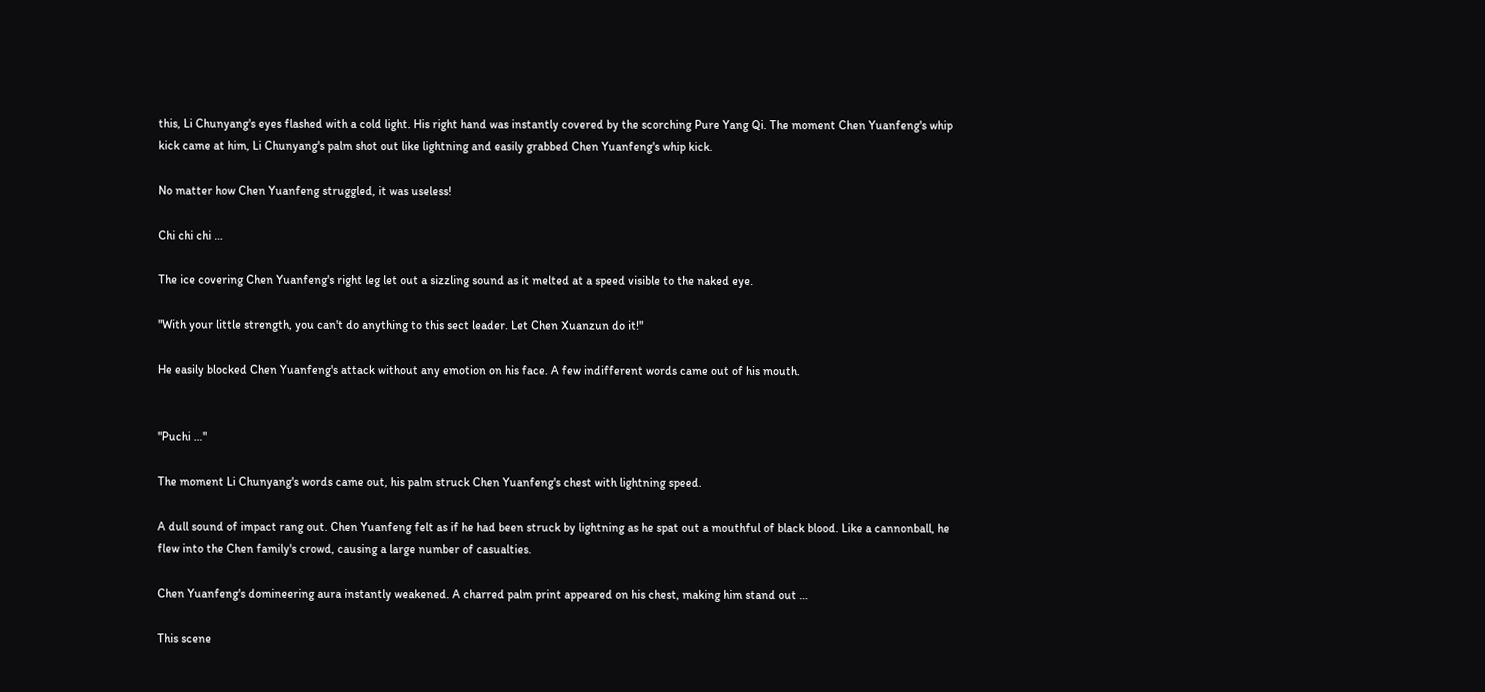this, Li Chunyang's eyes flashed with a cold light. His right hand was instantly covered by the scorching Pure Yang Qi. The moment Chen Yuanfeng's whip kick came at him, Li Chunyang's palm shot out like lightning and easily grabbed Chen Yuanfeng's whip kick.

No matter how Chen Yuanfeng struggled, it was useless!

Chi chi chi …

The ice covering Chen Yuanfeng's right leg let out a sizzling sound as it melted at a speed visible to the naked eye.

"With your little strength, you can't do anything to this sect leader. Let Chen Xuanzun do it!"

He easily blocked Chen Yuanfeng's attack without any emotion on his face. A few indifferent words came out of his mouth.


"Puchi …"

The moment Li Chunyang's words came out, his palm struck Chen Yuanfeng's chest with lightning speed.

A dull sound of impact rang out. Chen Yuanfeng felt as if he had been struck by lightning as he spat out a mouthful of black blood. Like a cannonball, he flew into the Chen family's crowd, causing a large number of casualties.

Chen Yuanfeng's domineering aura instantly weakened. A charred palm print appeared on his chest, making him stand out …

This scene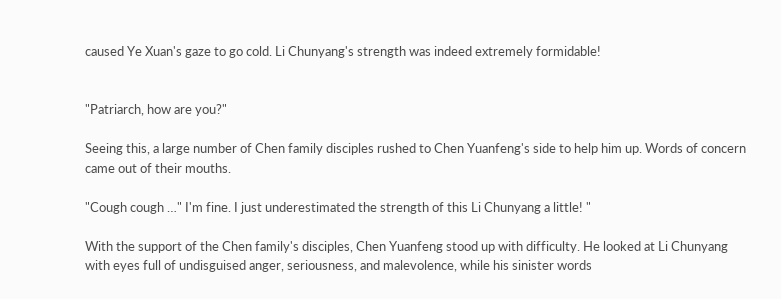caused Ye Xuan's gaze to go cold. Li Chunyang's strength was indeed extremely formidable!


"Patriarch, how are you?"

Seeing this, a large number of Chen family disciples rushed to Chen Yuanfeng's side to help him up. Words of concern came out of their mouths.

"Cough cough …" I'm fine. I just underestimated the strength of this Li Chunyang a little! "

With the support of the Chen family's disciples, Chen Yuanfeng stood up with difficulty. He looked at Li Chunyang with eyes full of undisguised anger, seriousness, and malevolence, while his sinister words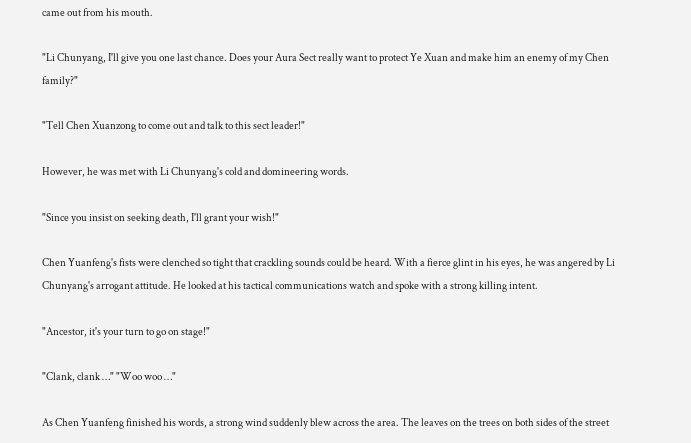came out from his mouth.

"Li Chunyang, I'll give you one last chance. Does your Aura Sect really want to protect Ye Xuan and make him an enemy of my Chen family?"

"Tell Chen Xuanzong to come out and talk to this sect leader!"

However, he was met with Li Chunyang's cold and domineering words.

"Since you insist on seeking death, I'll grant your wish!"

Chen Yuanfeng's fists were clenched so tight that crackling sounds could be heard. With a fierce glint in his eyes, he was angered by Li Chunyang's arrogant attitude. He looked at his tactical communications watch and spoke with a strong killing intent.

"Ancestor, it's your turn to go on stage!"

"Clank, clank …" "Woo woo …"

As Chen Yuanfeng finished his words, a strong wind suddenly blew across the area. The leaves on the trees on both sides of the street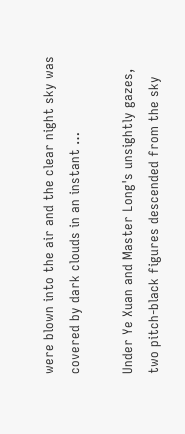were blown into the air and the clear night sky was covered by dark clouds in an instant …

Under Ye Xuan and Master Long's unsightly gazes, two pitch-black figures descended from the sky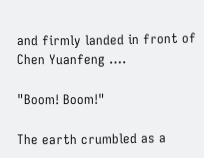and firmly landed in front of Chen Yuanfeng ….

"Boom! Boom!"

The earth crumbled as a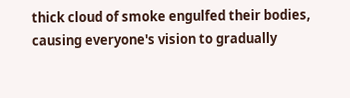thick cloud of smoke engulfed their bodies, causing everyone's vision to gradually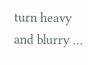turn heavy and blurry …